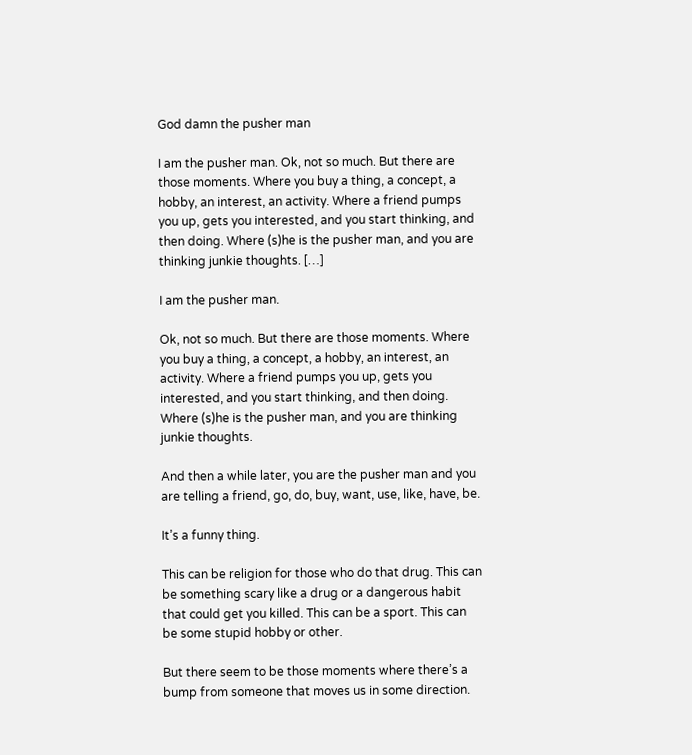God damn the pusher man

I am the pusher man. Ok, not so much. But there are those moments. Where you buy a thing, a concept, a hobby, an interest, an activity. Where a friend pumps you up, gets you interested, and you start thinking, and then doing. Where (s)he is the pusher man, and you are thinking junkie thoughts. […]

I am the pusher man.

Ok, not so much. But there are those moments. Where you buy a thing, a concept, a hobby, an interest, an activity. Where a friend pumps you up, gets you interested, and you start thinking, and then doing. Where (s)he is the pusher man, and you are thinking junkie thoughts.

And then a while later, you are the pusher man and you are telling a friend, go, do, buy, want, use, like, have, be.

It’s a funny thing.

This can be religion for those who do that drug. This can be something scary like a drug or a dangerous habit that could get you killed. This can be a sport. This can be some stupid hobby or other.

But there seem to be those moments where there’s a bump from someone that moves us in some direction.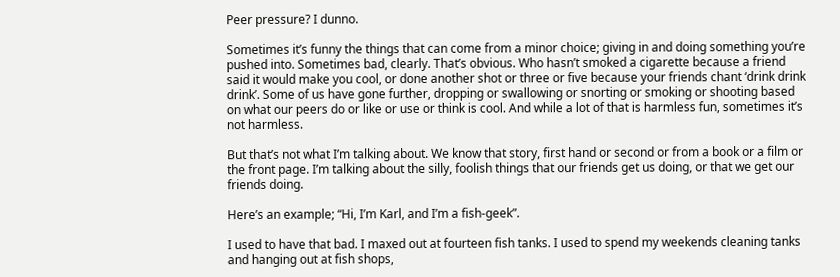Peer pressure? I dunno.

Sometimes it’s funny the things that can come from a minor choice; giving in and doing something you’re pushed into. Sometimes bad, clearly. That’s obvious. Who hasn’t smoked a cigarette because a friend said it would make you cool, or done another shot or three or five because your friends chant ‘drink drink drink’. Some of us have gone further, dropping or swallowing or snorting or smoking or shooting based on what our peers do or like or use or think is cool. And while a lot of that is harmless fun, sometimes it’s not harmless.

But that’s not what I’m talking about. We know that story, first hand or second or from a book or a film or the front page. I’m talking about the silly, foolish things that our friends get us doing, or that we get our friends doing.

Here’s an example; “Hi, I’m Karl, and I’m a fish-geek”.

I used to have that bad. I maxed out at fourteen fish tanks. I used to spend my weekends cleaning tanks and hanging out at fish shops,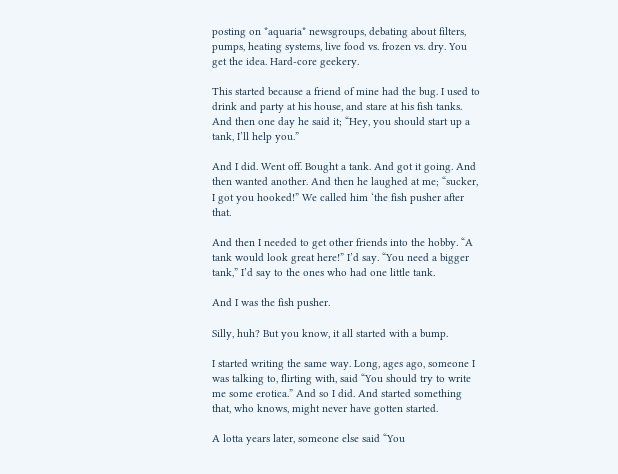posting on *aquaria* newsgroups, debating about filters, pumps, heating systems, live food vs. frozen vs. dry. You get the idea. Hard-core geekery.

This started because a friend of mine had the bug. I used to drink and party at his house, and stare at his fish tanks. And then one day he said it; “Hey, you should start up a tank, I’ll help you.”

And I did. Went off. Bought a tank. And got it going. And then wanted another. And then he laughed at me; “sucker, I got you hooked!” We called him ‘the fish pusher after that.

And then I needed to get other friends into the hobby. “A tank would look great here!” I’d say. “You need a bigger tank,” I’d say to the ones who had one little tank.

And I was the fish pusher.

Silly, huh? But you know, it all started with a bump.

I started writing the same way. Long, ages ago, someone I was talking to, flirting with, said “You should try to write me some erotica.” And so I did. And started something that, who knows, might never have gotten started.

A lotta years later, someone else said “You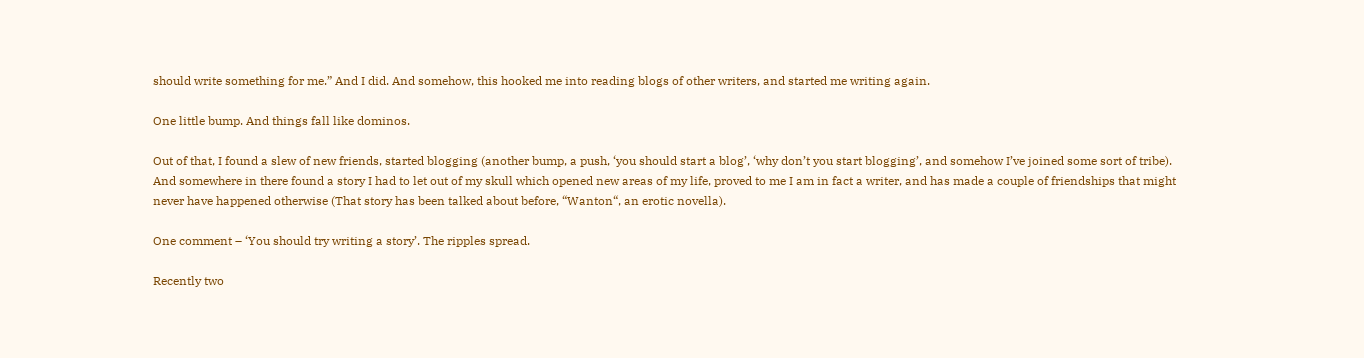should write something for me.” And I did. And somehow, this hooked me into reading blogs of other writers, and started me writing again.

One little bump. And things fall like dominos.

Out of that, I found a slew of new friends, started blogging (another bump, a push, ‘you should start a blog’, ‘why don’t you start blogging’, and somehow I’ve joined some sort of tribe). And somewhere in there found a story I had to let out of my skull which opened new areas of my life, proved to me I am in fact a writer, and has made a couple of friendships that might never have happened otherwise (That story has been talked about before, “Wanton“, an erotic novella).

One comment – ‘You should try writing a story’. The ripples spread.

Recently two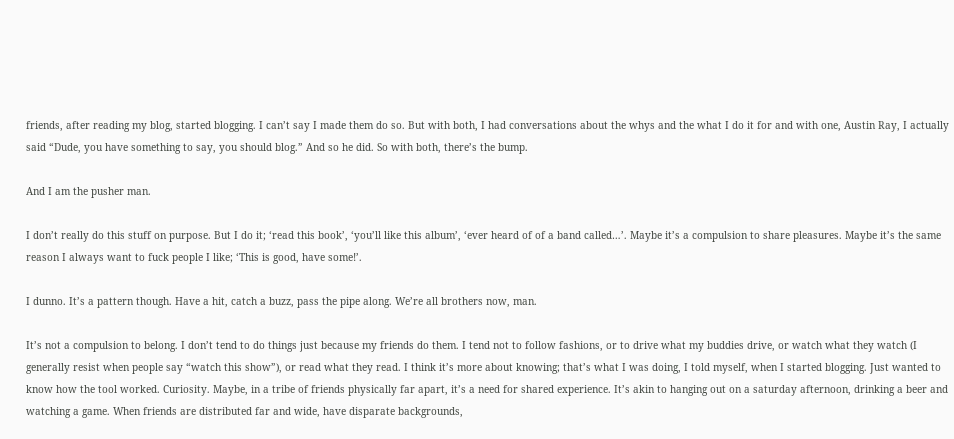friends, after reading my blog, started blogging. I can’t say I made them do so. But with both, I had conversations about the whys and the what I do it for and with one, Austin Ray, I actually said “Dude, you have something to say, you should blog.” And so he did. So with both, there’s the bump.

And I am the pusher man.

I don’t really do this stuff on purpose. But I do it; ‘read this book’, ‘you’ll like this album’, ‘ever heard of of a band called…’. Maybe it’s a compulsion to share pleasures. Maybe it’s the same reason I always want to fuck people I like; ‘This is good, have some!’.

I dunno. It’s a pattern though. Have a hit, catch a buzz, pass the pipe along. We’re all brothers now, man.

It’s not a compulsion to belong. I don’t tend to do things just because my friends do them. I tend not to follow fashions, or to drive what my buddies drive, or watch what they watch (I generally resist when people say “watch this show”), or read what they read. I think it’s more about knowing; that’s what I was doing, I told myself, when I started blogging. Just wanted to know how the tool worked. Curiosity. Maybe, in a tribe of friends physically far apart, it’s a need for shared experience. It’s akin to hanging out on a saturday afternoon, drinking a beer and watching a game. When friends are distributed far and wide, have disparate backgrounds,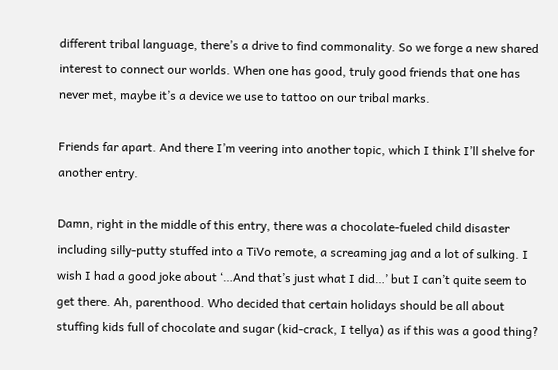different tribal language, there’s a drive to find commonality. So we forge a new shared interest to connect our worlds. When one has good, truly good friends that one has never met, maybe it’s a device we use to tattoo on our tribal marks.

Friends far apart. And there I’m veering into another topic, which I think I’ll shelve for another entry.

Damn, right in the middle of this entry, there was a chocolate-fueled child disaster including silly-putty stuffed into a TiVo remote, a screaming jag and a lot of sulking. I wish I had a good joke about ‘…And that’s just what I did…’ but I can’t quite seem to get there. Ah, parenthood. Who decided that certain holidays should be all about stuffing kids full of chocolate and sugar (kid-crack, I tellya) as if this was a good thing?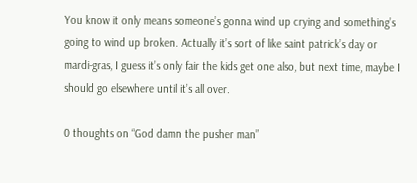You know it only means someone’s gonna wind up crying and something’s going to wind up broken. Actually it’s sort of like saint patrick’s day or mardi-gras, I guess it’s only fair the kids get one also, but next time, maybe I should go elsewhere until it’s all over.

0 thoughts on “God damn the pusher man”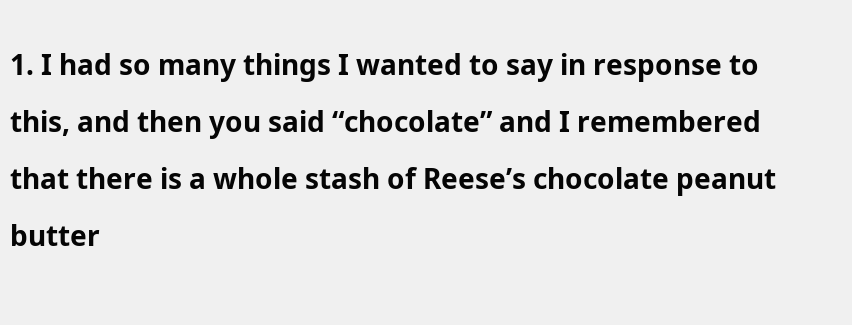1. I had so many things I wanted to say in response to this, and then you said “chocolate” and I remembered that there is a whole stash of Reese’s chocolate peanut butter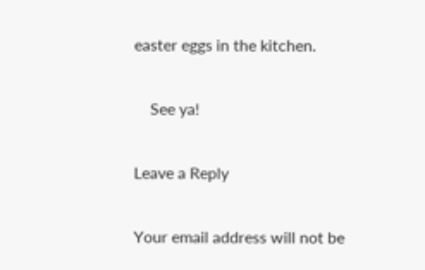easter eggs in the kitchen.

    See ya!

Leave a Reply

Your email address will not be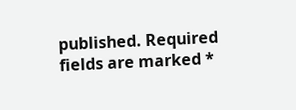published. Required fields are marked *